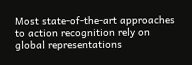Most state-of-the-art approaches to action recognition rely on global representations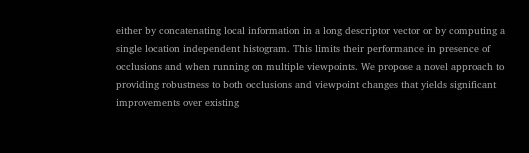either by concatenating local information in a long descriptor vector or by computing a single location independent histogram. This limits their performance in presence of occlusions and when running on multiple viewpoints. We propose a novel approach to providing robustness to both occlusions and viewpoint changes that yields significant improvements over existing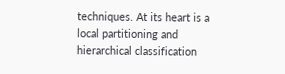techniques. At its heart is a local partitioning and hierarchical classification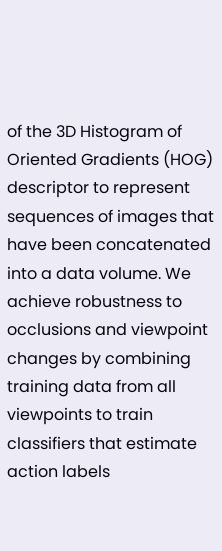of the 3D Histogram of Oriented Gradients (HOG) descriptor to represent sequences of images that have been concatenated into a data volume. We achieve robustness to occlusions and viewpoint changes by combining training data from all viewpoints to train classifiers that estimate action labels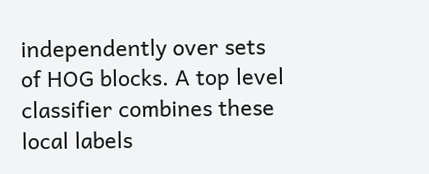independently over sets of HOG blocks. A top level classifier combines these local labels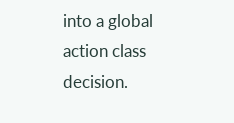into a global action class decision.